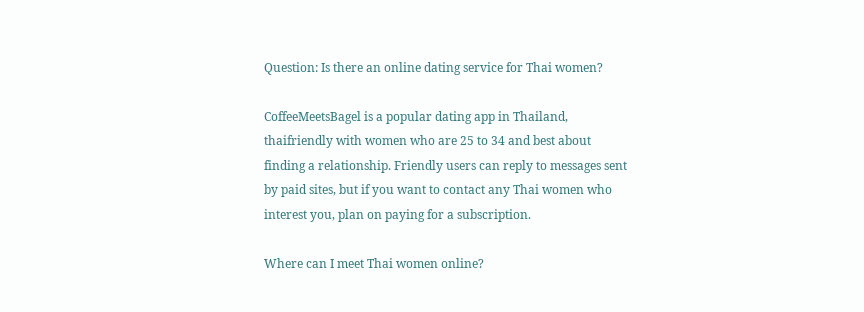Question: Is there an online dating service for Thai women?

CoffeeMeetsBagel is a popular dating app in Thailand, thaifriendly with women who are 25 to 34 and best about finding a relationship. Friendly users can reply to messages sent by paid sites, but if you want to contact any Thai women who interest you, plan on paying for a subscription.

Where can I meet Thai women online?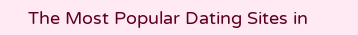The Most Popular Dating Sites in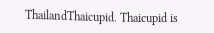ThailandThaicupid. Thaicupid is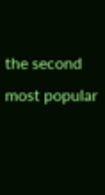the second most popular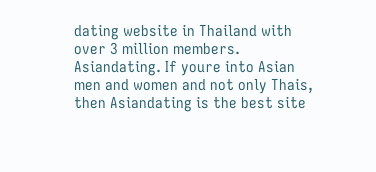dating website in Thailand with over 3 million members. Asiandating. If youre into Asian men and women and not only Thais, then Asiandating is the best site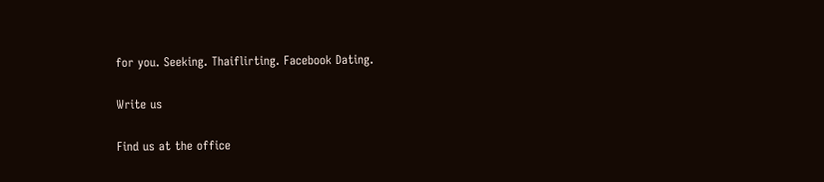for you. Seeking. Thaiflirting. Facebook Dating.

Write us

Find us at the office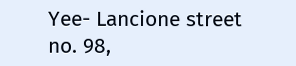Yee- Lancione street no. 98,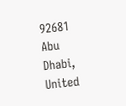92681 Abu Dhabi, United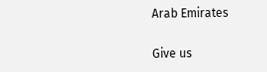Arab Emirates

Give us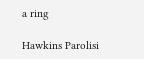a ring

Hawkins Parolisi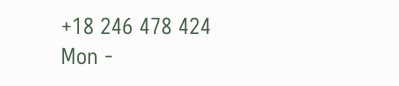+18 246 478 424
Mon -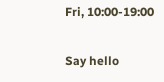Fri, 10:00-19:00

Say hello